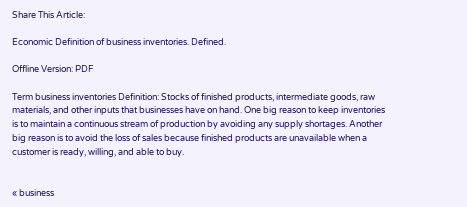Share This Article:

Economic Definition of business inventories. Defined.

Offline Version: PDF

Term business inventories Definition: Stocks of finished products, intermediate goods, raw materials, and other inputs that businesses have on hand. One big reason to keep inventories is to maintain a continuous stream of production by avoiding any supply shortages. Another big reason is to avoid the loss of sales because finished products are unavailable when a customer is ready, willing, and able to buy.


« business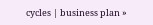cycles | business plan »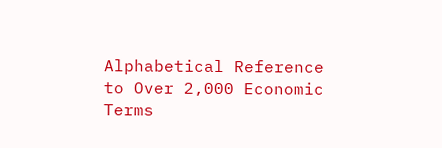Alphabetical Reference to Over 2,000 Economic Terms